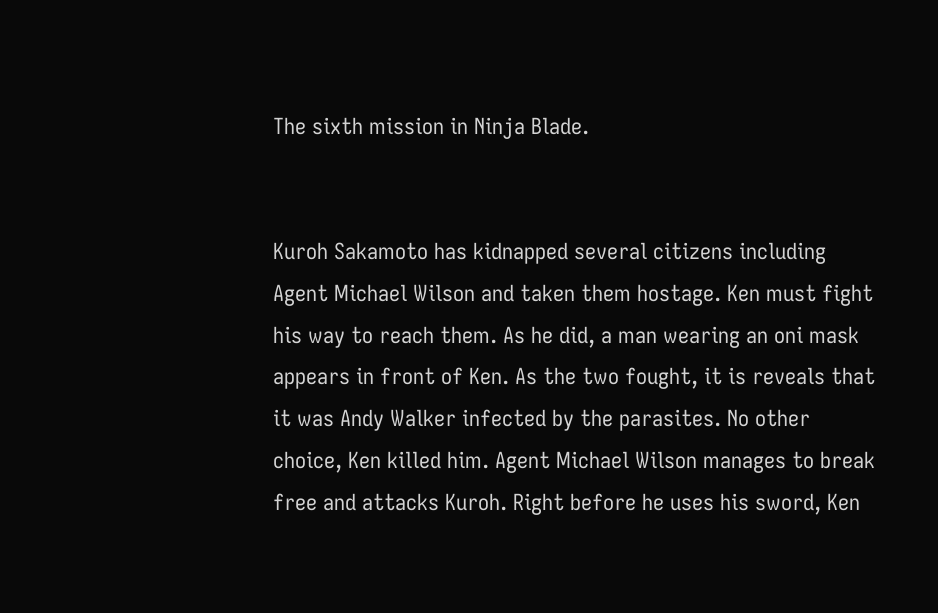The sixth mission in Ninja Blade.


Kuroh Sakamoto has kidnapped several citizens including Agent Michael Wilson and taken them hostage. Ken must fight his way to reach them. As he did, a man wearing an oni mask appears in front of Ken. As the two fought, it is reveals that it was Andy Walker infected by the parasites. No other choice, Ken killed him. Agent Michael Wilson manages to break free and attacks Kuroh. Right before he uses his sword, Ken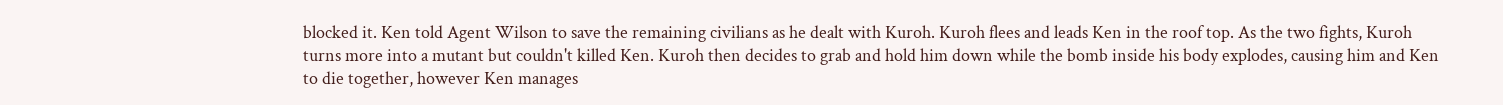blocked it. Ken told Agent Wilson to save the remaining civilians as he dealt with Kuroh. Kuroh flees and leads Ken in the roof top. As the two fights, Kuroh turns more into a mutant but couldn't killed Ken. Kuroh then decides to grab and hold him down while the bomb inside his body explodes, causing him and Ken to die together, however Ken manages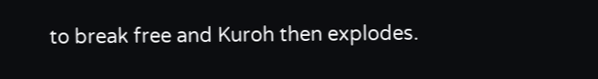to break free and Kuroh then explodes.